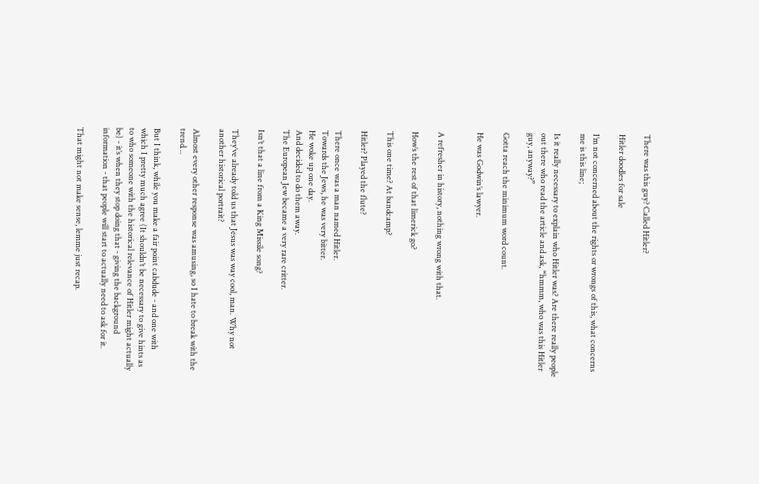There was this guy? Called Hitler?

Hitler doodles for sale

I’m not concerned about the rights or wrongs of this, what concerns me is this line;

Is it really necessary to explain who Hitler was? Are there really people out there who read the article and ask, “hmmm, who was this Hitler guy, anyway?”

Gotta reach the minimum word count.

He was Godwin’s lawyer.


A refresher in history, nothing wrong with that.

How’s the rest of that limerick go?

This one time? At bandcamp?

Hitler? Played the flute?

There once was a man named Hitler.
Towards the Jews, he was very bitter.
He woke up one day.
And decided to do them away.
The European Jew became a very rare critter.

Isn’t that a line from a King Missile song?

They’ve already told us that Jesus was way cool, man. Why not another historical portrait?

Almost every other response was amusing, so I hate to break with the trend…

But I think, while you make a fair point cabdude - and one with which I pretty much agree (It shouldn’t be necessary to give hints as to who someone with the historical relevance of Hitler might actually be) - it’s when they stop doing that - giving the background information - that people will start to actually need to ask for it.

That might not make sense, lemme just recap.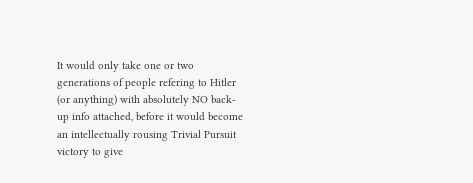It would only take one or two generations of people refering to Hitler (or anything) with absolutely NO back-up info attached, before it would become an intellectually rousing Trivial Pursuit victory to give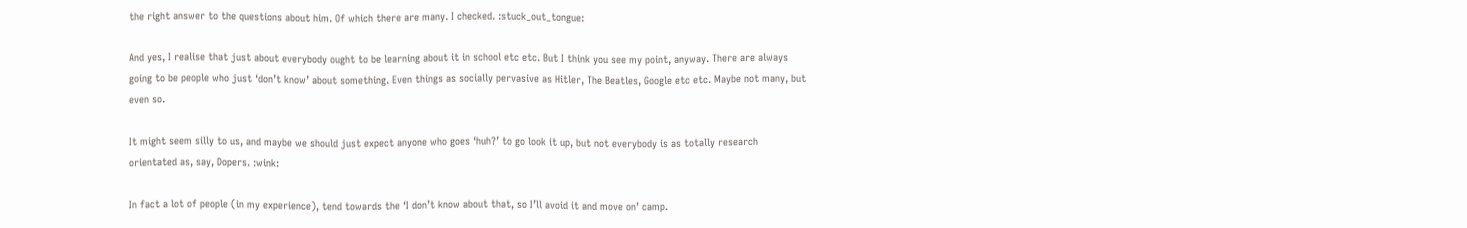the right answer to the questions about him. Of which there are many. I checked. :stuck_out_tongue:

And yes, I realise that just about everybody ought to be learning about it in school etc etc. But I think you see my point, anyway. There are always going to be people who just ‘don’t know’ about something. Even things as socially pervasive as Hitler, The Beatles, Google etc etc. Maybe not many, but even so.

It might seem silly to us, and maybe we should just expect anyone who goes ‘huh?’ to go look it up, but not everybody is as totally research orientated as, say, Dopers. :wink:

In fact a lot of people (in my experience), tend towards the ‘I don’t know about that, so I’ll avoid it and move on’ camp.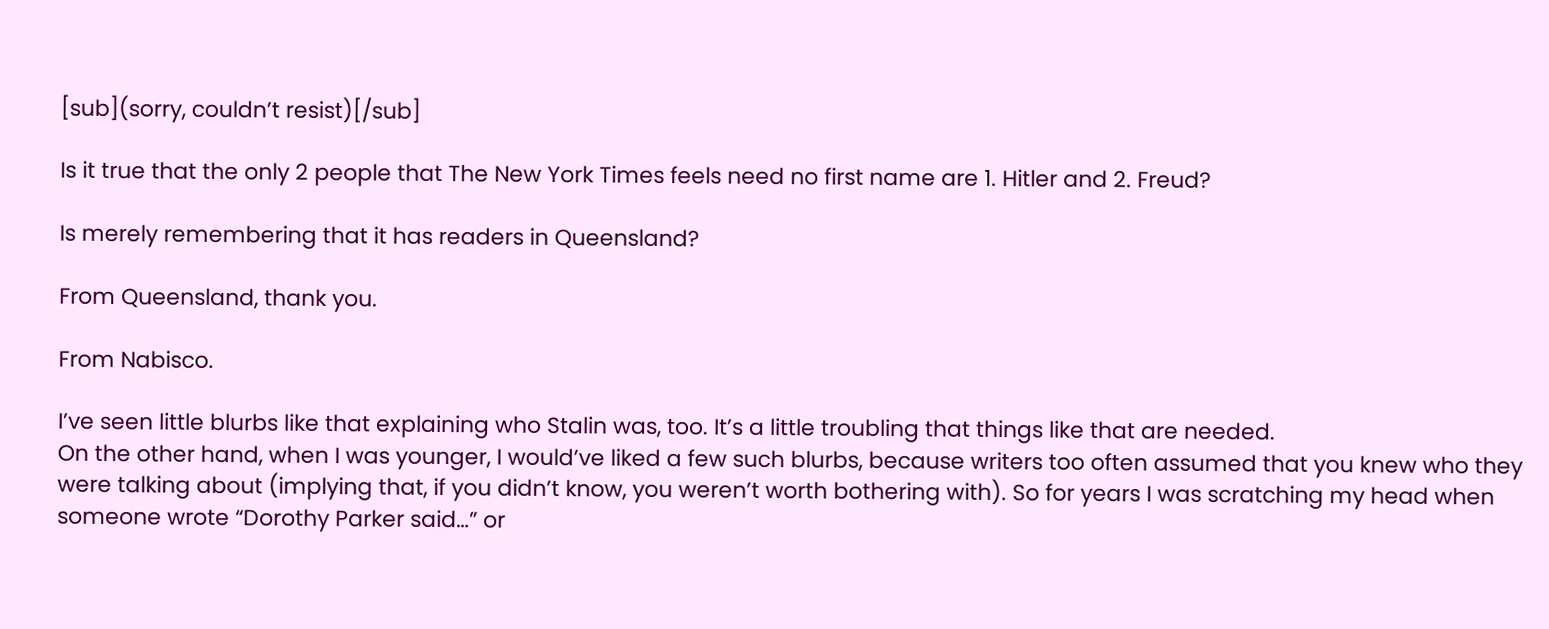[sub](sorry, couldn’t resist)[/sub]

Is it true that the only 2 people that The New York Times feels need no first name are 1. Hitler and 2. Freud?

Is merely remembering that it has readers in Queensland?

From Queensland, thank you.

From Nabisco.

I’ve seen little blurbs like that explaining who Stalin was, too. It’s a little troubling that things like that are needed.
On the other hand, when I was younger, I would’ve liked a few such blurbs, because writers too often assumed that you knew who they were talking about (implying that, if you didn’t know, you weren’t worth bothering with). So for years I was scratching my head when someone wrote “Dorothy Parker said…” or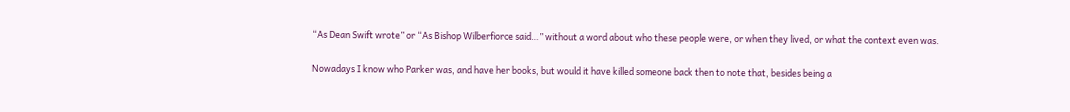“As Dean Swift wrote” or “As Bishop Wilberfiorce said…” without a word about who these people were, or when they lived, or what the context even was.

Nowadays I know who Parker was, and have her books, but would it have killed someone back then to note that, besides being a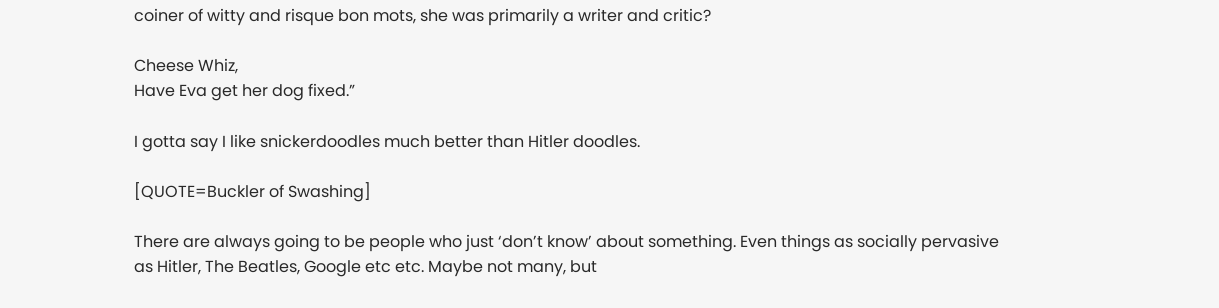coiner of witty and risque bon mots, she was primarily a writer and critic?

Cheese Whiz,
Have Eva get her dog fixed.”

I gotta say I like snickerdoodles much better than Hitler doodles.

[QUOTE=Buckler of Swashing]

There are always going to be people who just ‘don’t know’ about something. Even things as socially pervasive as Hitler, The Beatles, Google etc etc. Maybe not many, but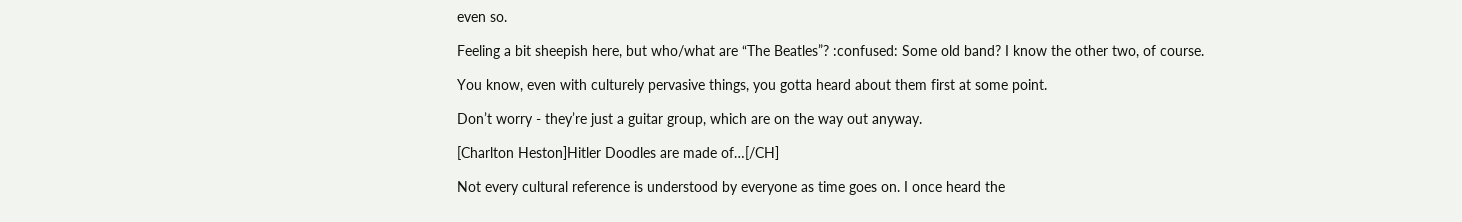even so.

Feeling a bit sheepish here, but who/what are “The Beatles”? :confused: Some old band? I know the other two, of course.

You know, even with culturely pervasive things, you gotta heard about them first at some point.

Don’t worry - they’re just a guitar group, which are on the way out anyway.

[Charlton Heston]Hitler Doodles are made of…[/CH]

Not every cultural reference is understood by everyone as time goes on. I once heard the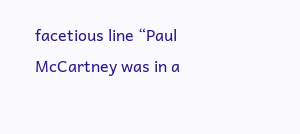facetious line “Paul McCartney was in a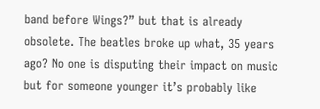band before Wings?” but that is already obsolete. The beatles broke up what, 35 years ago? No one is disputing their impact on music but for someone younger it’s probably like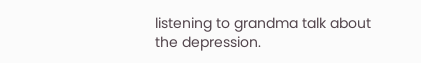listening to grandma talk about the depression.